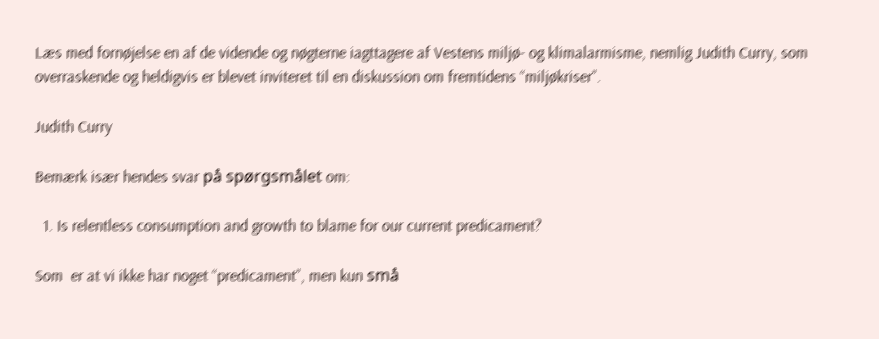Læs med fornøjelse en af de vidende og nøgterne iagttagere af Vestens miljø- og klimalarmisme, nemlig Judith Curry, som overraskende og heldigvis er blevet inviteret til en diskussion om fremtidens “miljøkriser”.

Judith Curry

Bemærk især hendes svar på spørgsmålet om:

  1. Is relentless consumption and growth to blame for our current predicament?

Som  er at vi ikke har noget “predicament”, men kun små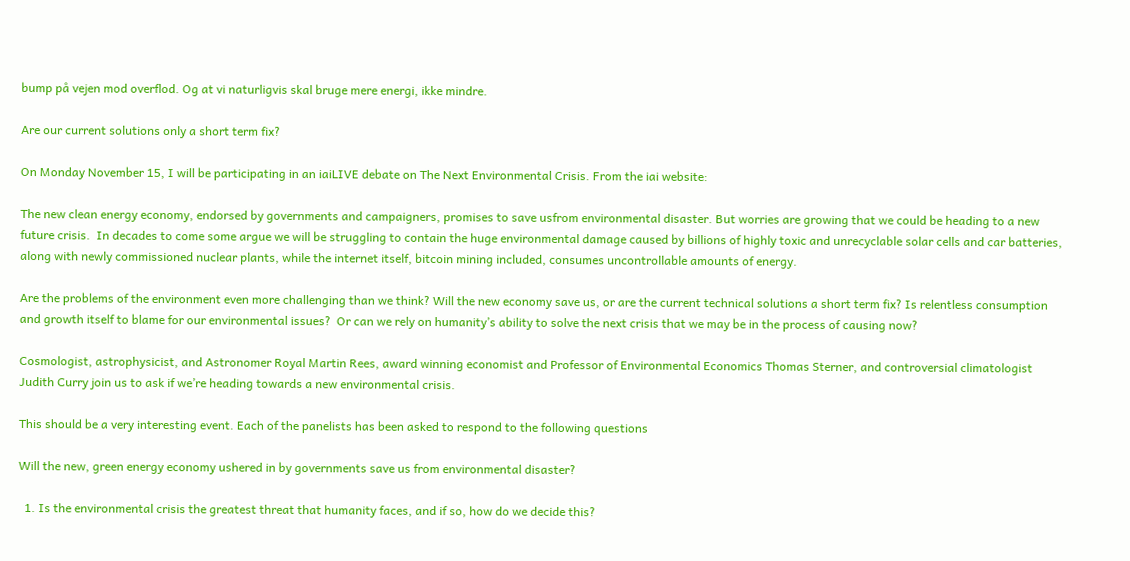bump på vejen mod overflod. Og at vi naturligvis skal bruge mere energi, ikke mindre.

Are our current solutions only a short term fix?

On Monday November 15, I will be participating in an iaiLIVE debate on The Next Environmental Crisis. From the iai website:

The new clean energy economy, endorsed by governments and campaigners, promises to save usfrom environmental disaster. But worries are growing that we could be heading to a new future crisis.  In decades to come some argue we will be struggling to contain the huge environmental damage caused by billions of highly toxic and unrecyclable solar cells and car batteries, along with newly commissioned nuclear plants, while the internet itself, bitcoin mining included, consumes uncontrollable amounts of energy.

Are the problems of the environment even more challenging than we think? Will the new economy save us, or are the current technical solutions a short term fix? Is relentless consumption and growth itself to blame for our environmental issues?  Or can we rely on humanity’s ability to solve the next crisis that we may be in the process of causing now?

Cosmologist, astrophysicist, and Astronomer Royal Martin Rees, award winning economist and Professor of Environmental Economics Thomas Sterner, and controversial climatologist Judith Curry join us to ask if we’re heading towards a new environmental crisis.

This should be a very interesting event. Each of the panelists has been asked to respond to the following questions

Will the new, green energy economy ushered in by governments save us from environmental disaster?

  1. Is the environmental crisis the greatest threat that humanity faces, and if so, how do we decide this?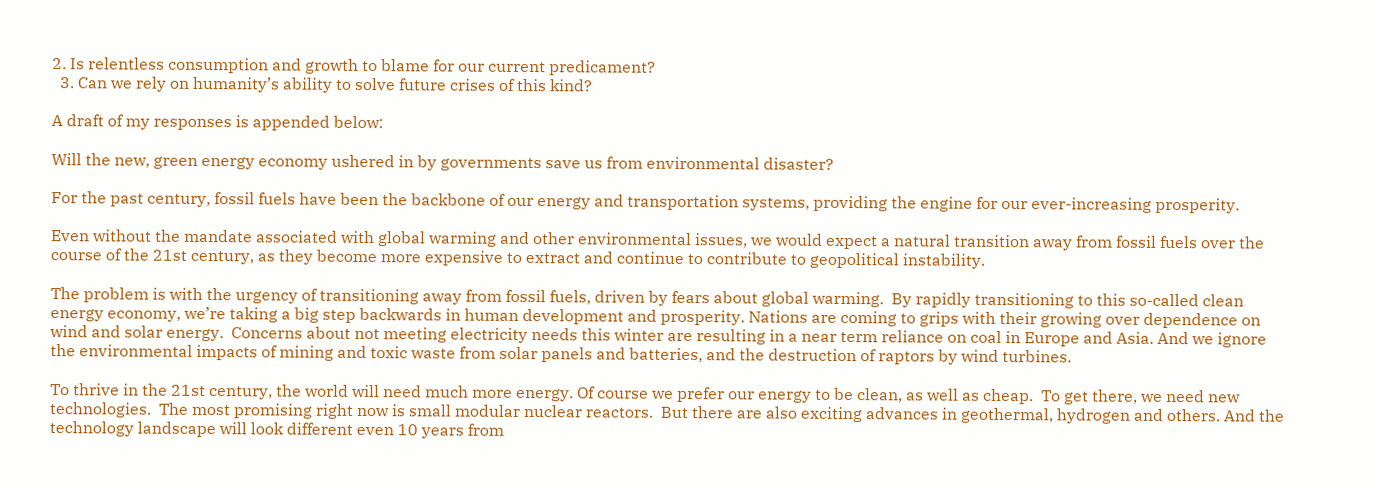2. Is relentless consumption and growth to blame for our current predicament?
  3. Can we rely on humanity’s ability to solve future crises of this kind?

A draft of my responses is appended below:

Will the new, green energy economy ushered in by governments save us from environmental disaster?

For the past century, fossil fuels have been the backbone of our energy and transportation systems, providing the engine for our ever-increasing prosperity.

Even without the mandate associated with global warming and other environmental issues, we would expect a natural transition away from fossil fuels over the course of the 21st century, as they become more expensive to extract and continue to contribute to geopolitical instability.

The problem is with the urgency of transitioning away from fossil fuels, driven by fears about global warming.  By rapidly transitioning to this so-called clean energy economy, we’re taking a big step backwards in human development and prosperity. Nations are coming to grips with their growing over dependence on wind and solar energy.  Concerns about not meeting electricity needs this winter are resulting in a near term reliance on coal in Europe and Asia. And we ignore the environmental impacts of mining and toxic waste from solar panels and batteries, and the destruction of raptors by wind turbines.

To thrive in the 21st century, the world will need much more energy. Of course we prefer our energy to be clean, as well as cheap.  To get there, we need new technologies.  The most promising right now is small modular nuclear reactors.  But there are also exciting advances in geothermal, hydrogen and others. And the technology landscape will look different even 10 years from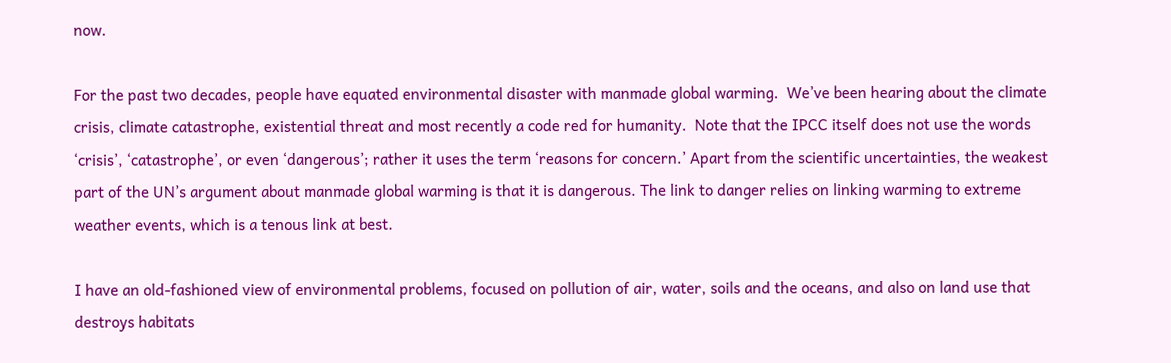now.

For the past two decades, people have equated environmental disaster with manmade global warming.  We’ve been hearing about the climate crisis, climate catastrophe, existential threat and most recently a code red for humanity.  Note that the IPCC itself does not use the words ‘crisis’, ‘catastrophe’, or even ‘dangerous’; rather it uses the term ‘reasons for concern.’ Apart from the scientific uncertainties, the weakest part of the UN’s argument about manmade global warming is that it is dangerous. The link to danger relies on linking warming to extreme weather events, which is a tenous link at best.

I have an old-fashioned view of environmental problems, focused on pollution of air, water, soils and the oceans, and also on land use that destroys habitats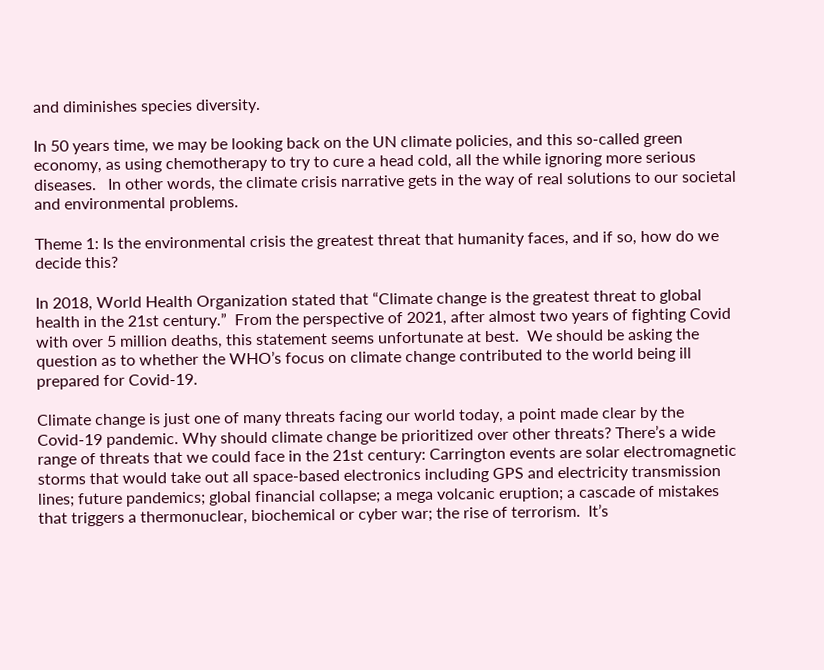and diminishes species diversity.

In 50 years time, we may be looking back on the UN climate policies, and this so-called green economy, as using chemotherapy to try to cure a head cold, all the while ignoring more serious diseases.   In other words, the climate crisis narrative gets in the way of real solutions to our societal and environmental problems.

Theme 1: Is the environmental crisis the greatest threat that humanity faces, and if so, how do we decide this?

In 2018, World Health Organization stated that “Climate change is the greatest threat to global health in the 21st century.”  From the perspective of 2021, after almost two years of fighting Covid with over 5 million deaths, this statement seems unfortunate at best.  We should be asking the question as to whether the WHO’s focus on climate change contributed to the world being ill prepared for Covid-19.

Climate change is just one of many threats facing our world today, a point made clear by the Covid-19 pandemic. Why should climate change be prioritized over other threats? There’s a wide range of threats that we could face in the 21st century: Carrington events are solar electromagnetic storms that would take out all space-based electronics including GPS and electricity transmission lines; future pandemics; global financial collapse; a mega volcanic eruption; a cascade of mistakes that triggers a thermonuclear, biochemical or cyber war; the rise of terrorism.  It’s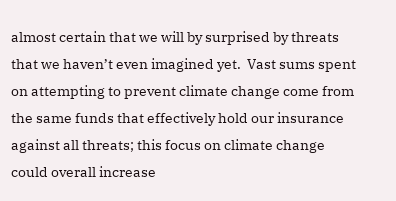almost certain that we will by surprised by threats that we haven’t even imagined yet.  Vast sums spent on attempting to prevent climate change come from the same funds that effectively hold our insurance against all threats; this focus on climate change could overall increase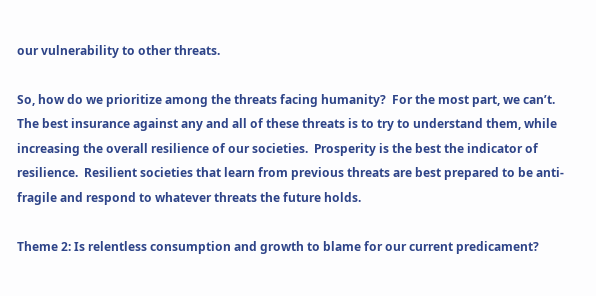our vulnerability to other threats.

So, how do we prioritize among the threats facing humanity?  For the most part, we can’t.  The best insurance against any and all of these threats is to try to understand them, while increasing the overall resilience of our societies.  Prosperity is the best the indicator of resilience.  Resilient societies that learn from previous threats are best prepared to be anti-fragile and respond to whatever threats the future holds.

Theme 2: Is relentless consumption and growth to blame for our current predicament?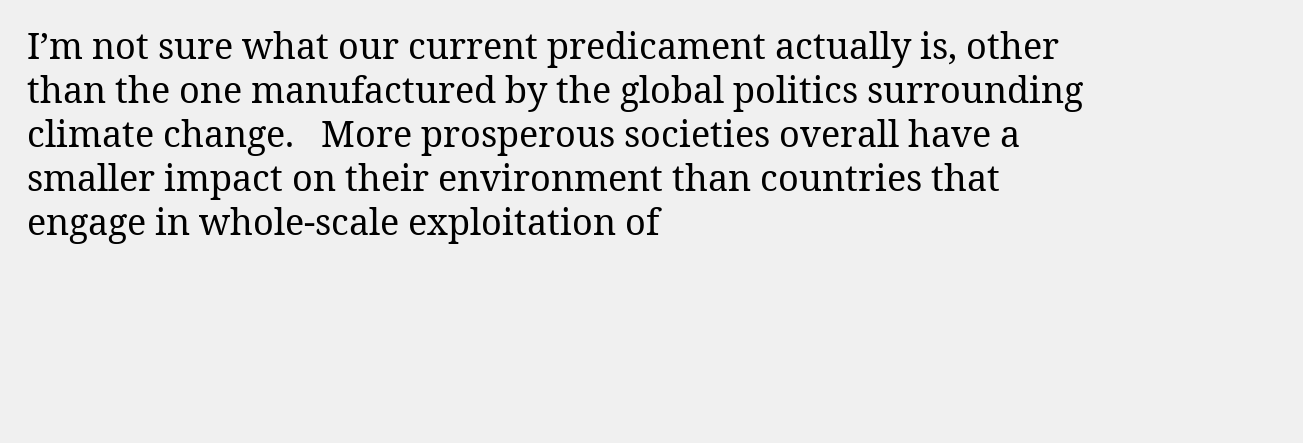I’m not sure what our current predicament actually is, other than the one manufactured by the global politics surrounding climate change.   More prosperous societies overall have a smaller impact on their environment than countries that engage in whole-scale exploitation of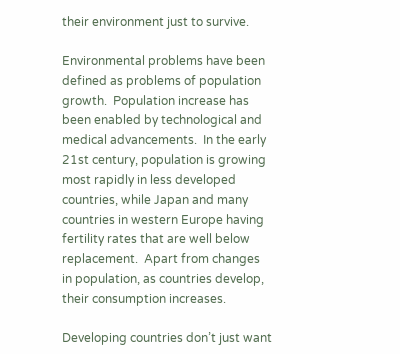their environment just to survive.

Environmental problems have been defined as problems of population growth.  Population increase has been enabled by technological and medical advancements.  In the early 21st century, population is growing most rapidly in less developed countries, while Japan and many countries in western Europe having fertility rates that are well below replacement.  Apart from changes in population, as countries develop, their consumption increases.

Developing countries don’t just want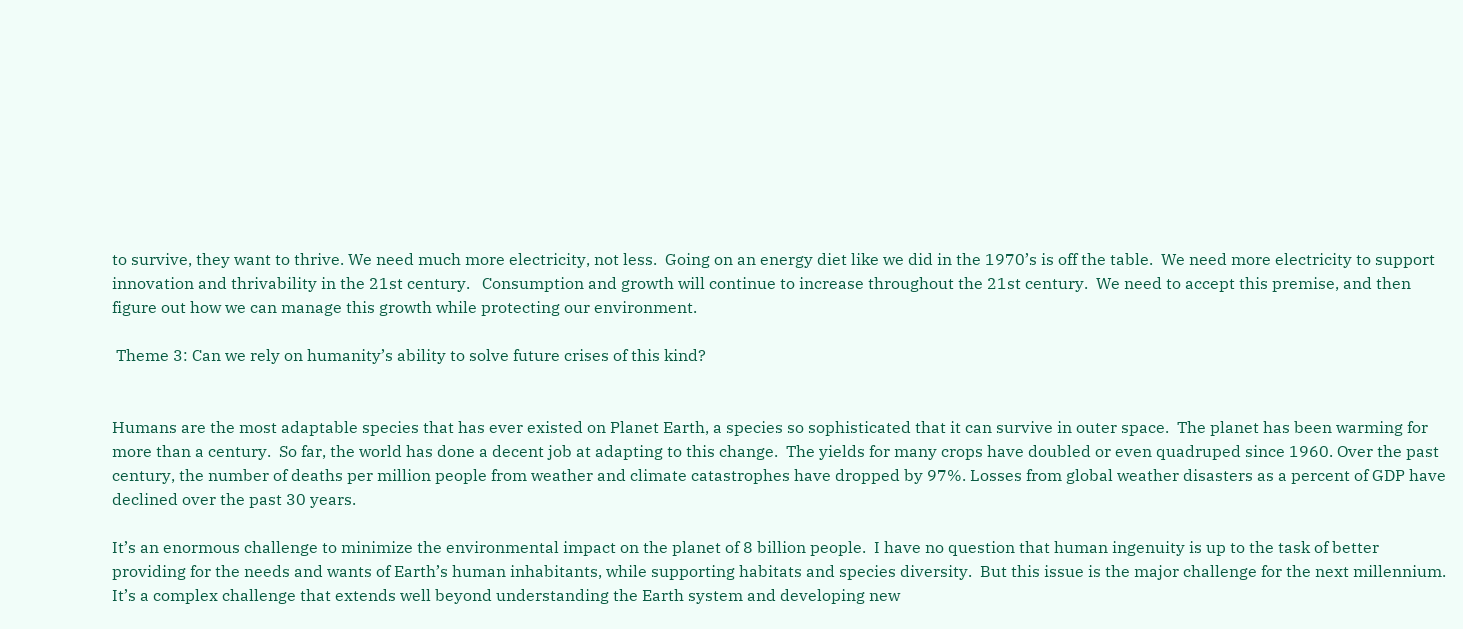to survive, they want to thrive. We need much more electricity, not less.  Going on an energy diet like we did in the 1970’s is off the table.  We need more electricity to support innovation and thrivability in the 21st century.   Consumption and growth will continue to increase throughout the 21st century.  We need to accept this premise, and then figure out how we can manage this growth while protecting our environment.

 Theme 3: Can we rely on humanity’s ability to solve future crises of this kind?


Humans are the most adaptable species that has ever existed on Planet Earth, a species so sophisticated that it can survive in outer space.  The planet has been warming for more than a century.  So far, the world has done a decent job at adapting to this change.  The yields for many crops have doubled or even quadruped since 1960. Over the past century, the number of deaths per million people from weather and climate catastrophes have dropped by 97%. Losses from global weather disasters as a percent of GDP have declined over the past 30 years.

It’s an enormous challenge to minimize the environmental impact on the planet of 8 billion people.  I have no question that human ingenuity is up to the task of better providing for the needs and wants of Earth’s human inhabitants, while supporting habitats and species diversity.  But this issue is the major challenge for the next millennium.  It’s a complex challenge that extends well beyond understanding the Earth system and developing new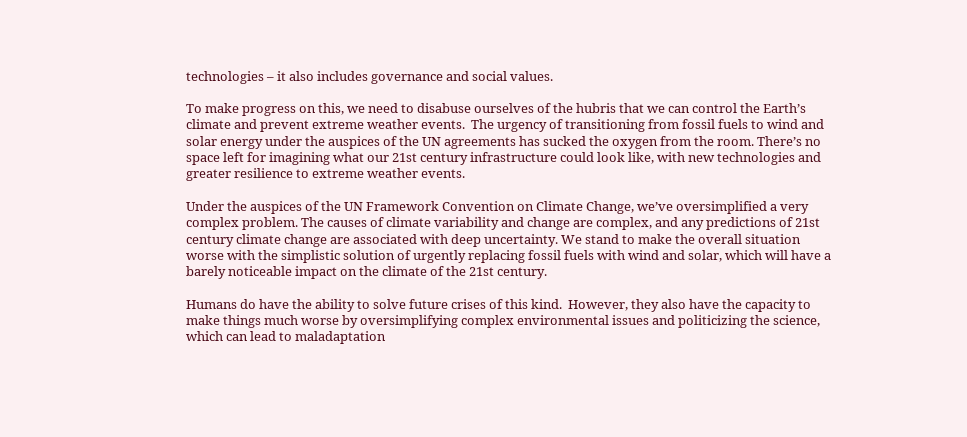technologies – it also includes governance and social values.

To make progress on this, we need to disabuse ourselves of the hubris that we can control the Earth’s climate and prevent extreme weather events.  The urgency of transitioning from fossil fuels to wind and solar energy under the auspices of the UN agreements has sucked the oxygen from the room. There’s no space left for imagining what our 21st century infrastructure could look like, with new technologies and greater resilience to extreme weather events.

Under the auspices of the UN Framework Convention on Climate Change, we’ve oversimplified a very complex problem. The causes of climate variability and change are complex, and any predictions of 21st century climate change are associated with deep uncertainty. We stand to make the overall situation worse with the simplistic solution of urgently replacing fossil fuels with wind and solar, which will have a barely noticeable impact on the climate of the 21st century.

Humans do have the ability to solve future crises of this kind.  However, they also have the capacity to make things much worse by oversimplifying complex environmental issues and politicizing the science, which can lead to maladaptation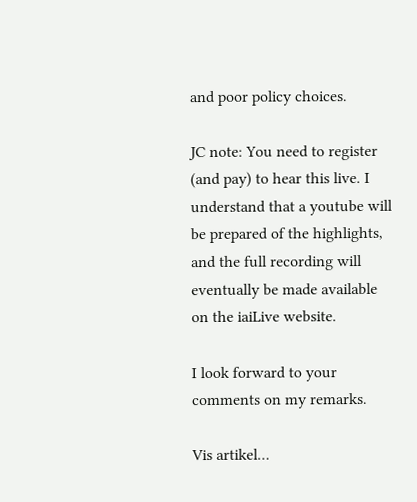and poor policy choices.

JC note: You need to register (and pay) to hear this live. I understand that a youtube will be prepared of the highlights, and the full recording will eventually be made available on the iaiLive website.

I look forward to your comments on my remarks.

Vis artikel…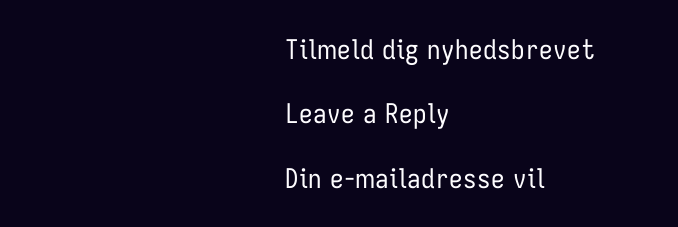Tilmeld dig nyhedsbrevet

Leave a Reply

Din e-mailadresse vil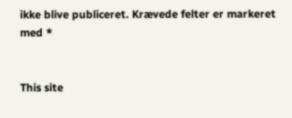ikke blive publiceret. Krævede felter er markeret med *


This site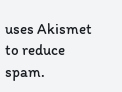uses Akismet to reduce spam.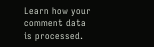Learn how your comment data is processed.